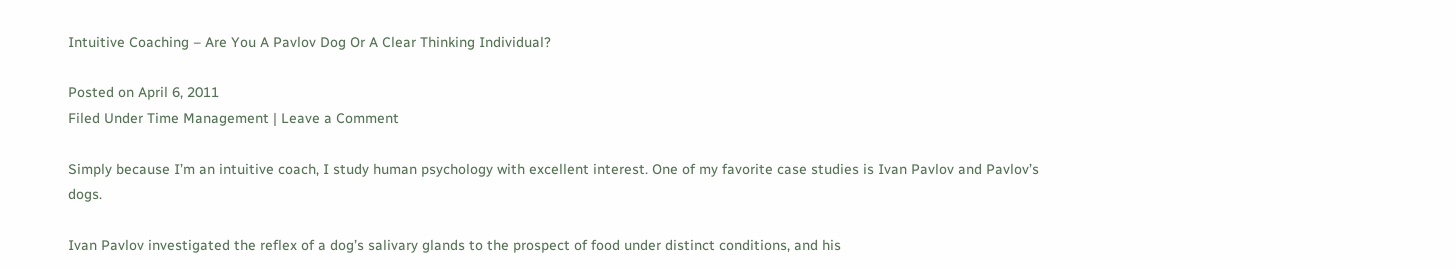Intuitive Coaching – Are You A Pavlov Dog Or A Clear Thinking Individual?

Posted on April 6, 2011
Filed Under Time Management | Leave a Comment

Simply because I’m an intuitive coach, I study human psychology with excellent interest. One of my favorite case studies is Ivan Pavlov and Pavlov’s dogs.

Ivan Pavlov investigated the reflex of a dog’s salivary glands to the prospect of food under distinct conditions, and his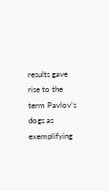results gave rise to the term Pavlov’s dogs as exemplifying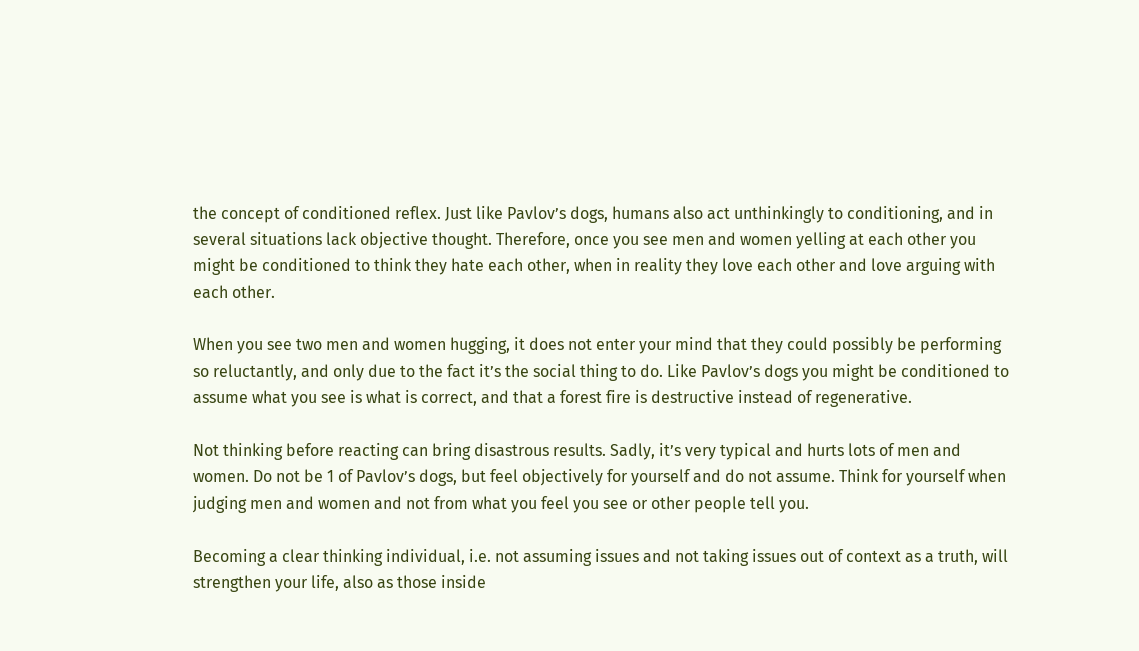the concept of conditioned reflex. Just like Pavlov’s dogs, humans also act unthinkingly to conditioning, and in several situations lack objective thought. Therefore, once you see men and women yelling at each other you might be conditioned to think they hate each other, when in reality they love each other and love arguing with each other.

When you see two men and women hugging, it does not enter your mind that they could possibly be performing so reluctantly, and only due to the fact it’s the social thing to do. Like Pavlov’s dogs you might be conditioned to assume what you see is what is correct, and that a forest fire is destructive instead of regenerative.

Not thinking before reacting can bring disastrous results. Sadly, it’s very typical and hurts lots of men and women. Do not be 1 of Pavlov’s dogs, but feel objectively for yourself and do not assume. Think for yourself when judging men and women and not from what you feel you see or other people tell you.

Becoming a clear thinking individual, i.e. not assuming issues and not taking issues out of context as a truth, will strengthen your life, also as those inside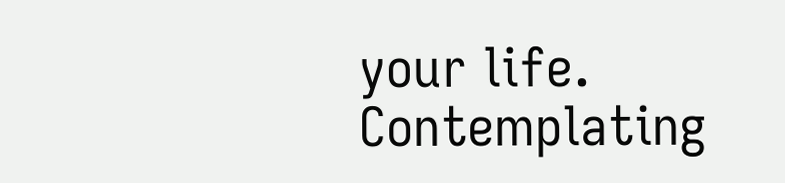your life. Contemplating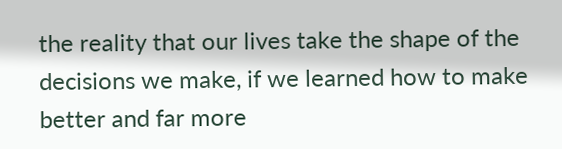the reality that our lives take the shape of the decisions we make, if we learned how to make better and far more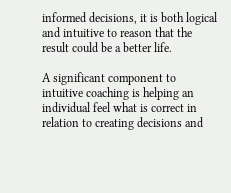informed decisions, it is both logical and intuitive to reason that the result could be a better life.

A significant component to intuitive coaching is helping an individual feel what is correct in relation to creating decisions and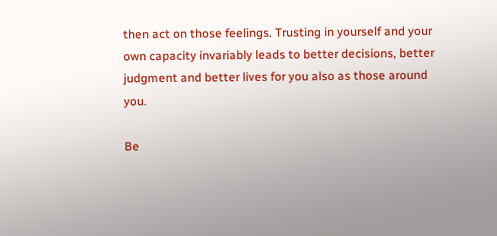then act on those feelings. Trusting in yourself and your own capacity invariably leads to better decisions, better judgment and better lives for you also as those around you.

Be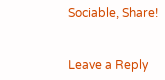Sociable, Share!


Leave a Reply